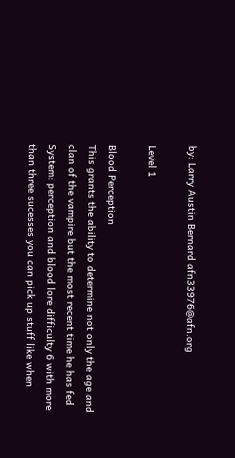by: Larry Austin Bernard afn33976@afn.org

Level 1

Blood Perception
This grants the ability to determine not only the age and clan of the vampire but the most recent time he has fed
System: perception and blood lore difficulty 6 with more than three sucesses you can pick up stuff like when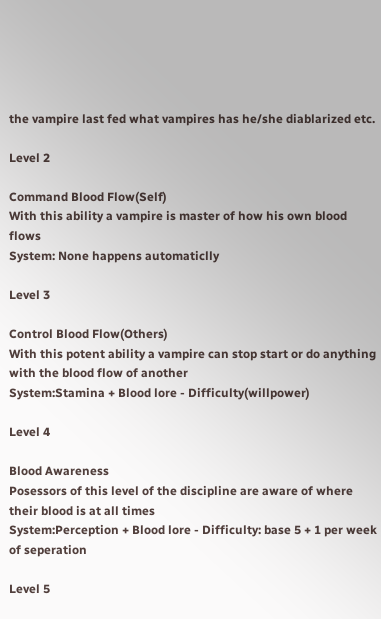the vampire last fed what vampires has he/she diablarized etc.

Level 2

Command Blood Flow(Self)
With this ability a vampire is master of how his own blood flows
System: None happens automaticlly

Level 3

Control Blood Flow(Others)
With this potent ability a vampire can stop start or do anything with the blood flow of another
System:Stamina + Blood lore - Difficulty(willpower)

Level 4

Blood Awareness
Posessors of this level of the discipline are aware of where their blood is at all times
System:Perception + Blood lore - Difficulty: base 5 + 1 per week of seperation

Level 5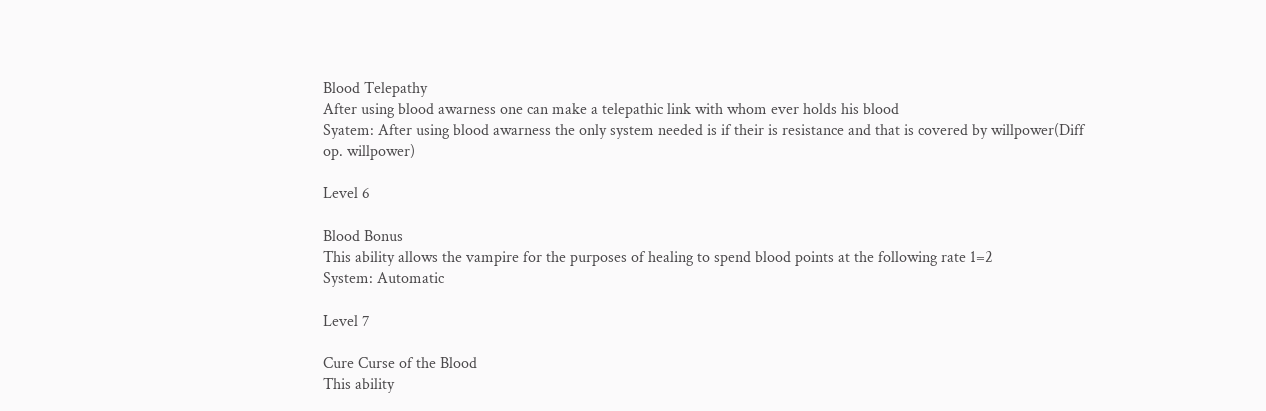Blood Telepathy
After using blood awarness one can make a telepathic link with whom ever holds his blood
Syatem: After using blood awarness the only system needed is if their is resistance and that is covered by willpower(Diff op. willpower)

Level 6

Blood Bonus
This ability allows the vampire for the purposes of healing to spend blood points at the following rate 1=2
System: Automatic

Level 7

Cure Curse of the Blood
This ability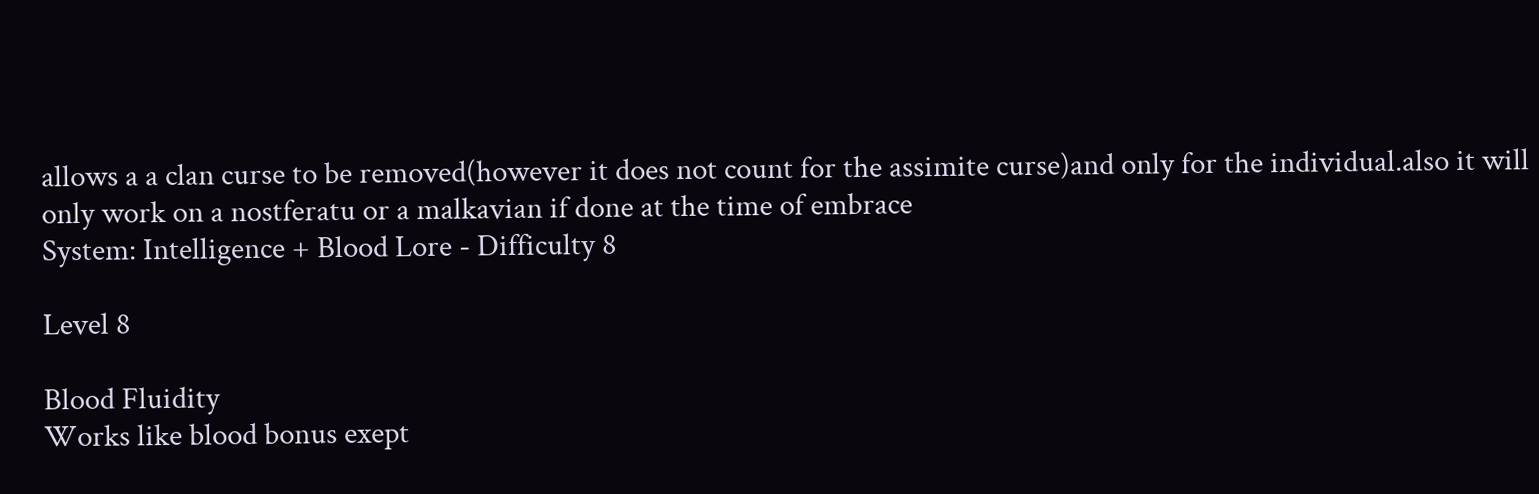allows a a clan curse to be removed(however it does not count for the assimite curse)and only for the individual.also it will only work on a nostferatu or a malkavian if done at the time of embrace
System: Intelligence + Blood Lore - Difficulty 8

Level 8

Blood Fluidity
Works like blood bonus exept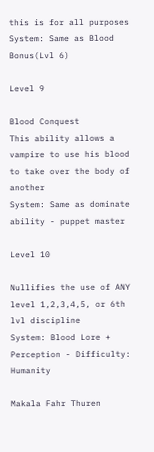this is for all purposes
System: Same as Blood Bonus(Lvl 6)

Level 9

Blood Conquest
This ability allows a vampire to use his blood to take over the body of another
System: Same as dominate ability - puppet master

Level 10

Nullifies the use of ANY level 1,2,3,4,5, or 6th lvl discipline
System: Blood Lore + Perception - Difficulty: Humanity

Makala Fahr Thuren